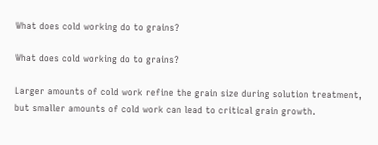What does cold working do to grains?

What does cold working do to grains?

Larger amounts of cold work refine the grain size during solution treatment, but smaller amounts of cold work can lead to critical grain growth.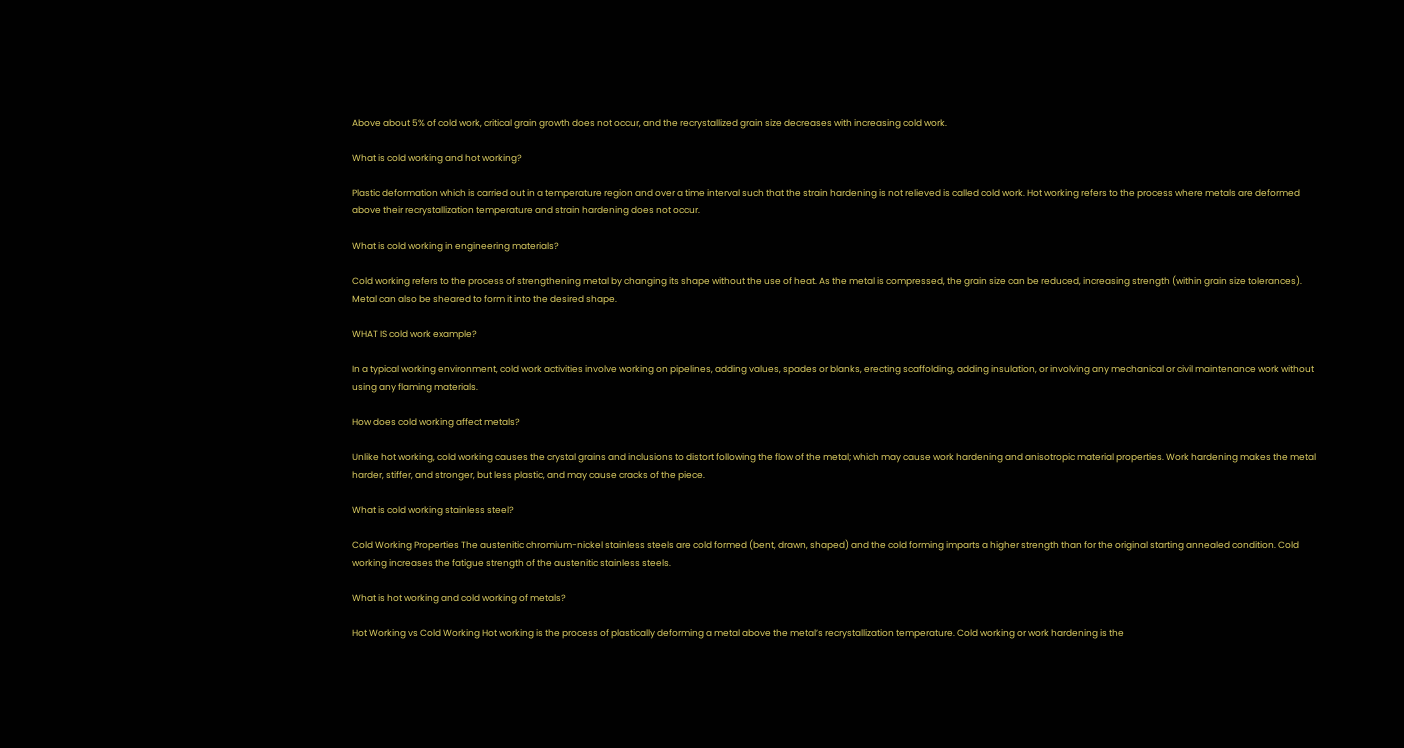Above about 5% of cold work, critical grain growth does not occur, and the recrystallized grain size decreases with increasing cold work.

What is cold working and hot working?

Plastic deformation which is carried out in a temperature region and over a time interval such that the strain hardening is not relieved is called cold work. Hot working refers to the process where metals are deformed above their recrystallization temperature and strain hardening does not occur.

What is cold working in engineering materials?

Cold working refers to the process of strengthening metal by changing its shape without the use of heat. As the metal is compressed, the grain size can be reduced, increasing strength (within grain size tolerances). Metal can also be sheared to form it into the desired shape.

WHAT IS cold work example?

In a typical working environment, cold work activities involve working on pipelines, adding values, spades or blanks, erecting scaffolding, adding insulation, or involving any mechanical or civil maintenance work without using any flaming materials.

How does cold working affect metals?

Unlike hot working, cold working causes the crystal grains and inclusions to distort following the flow of the metal; which may cause work hardening and anisotropic material properties. Work hardening makes the metal harder, stiffer, and stronger, but less plastic, and may cause cracks of the piece.

What is cold working stainless steel?

Cold Working Properties The austenitic chromium-nickel stainless steels are cold formed (bent, drawn, shaped) and the cold forming imparts a higher strength than for the original starting annealed condition. Cold working increases the fatigue strength of the austenitic stainless steels.

What is hot working and cold working of metals?

Hot Working vs Cold Working Hot working is the process of plastically deforming a metal above the metal’s recrystallization temperature. Cold working or work hardening is the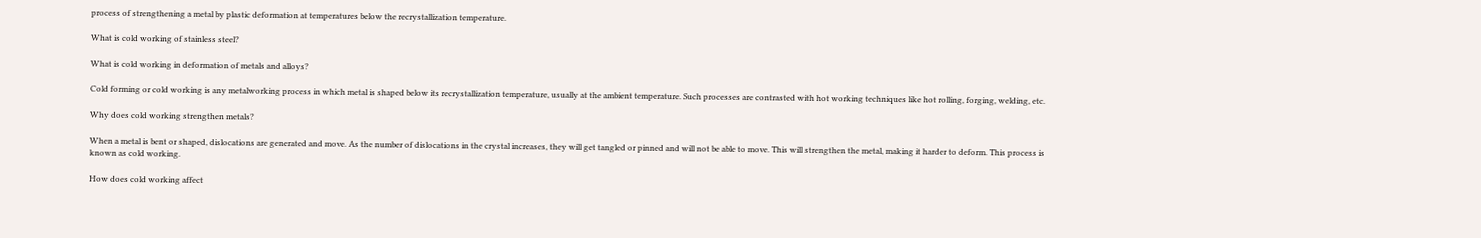process of strengthening a metal by plastic deformation at temperatures below the recrystallization temperature.

What is cold working of stainless steel?

What is cold working in deformation of metals and alloys?

Cold forming or cold working is any metalworking process in which metal is shaped below its recrystallization temperature, usually at the ambient temperature. Such processes are contrasted with hot working techniques like hot rolling, forging, welding, etc.

Why does cold working strengthen metals?

When a metal is bent or shaped, dislocations are generated and move. As the number of dislocations in the crystal increases, they will get tangled or pinned and will not be able to move. This will strengthen the metal, making it harder to deform. This process is known as cold working.

How does cold working affect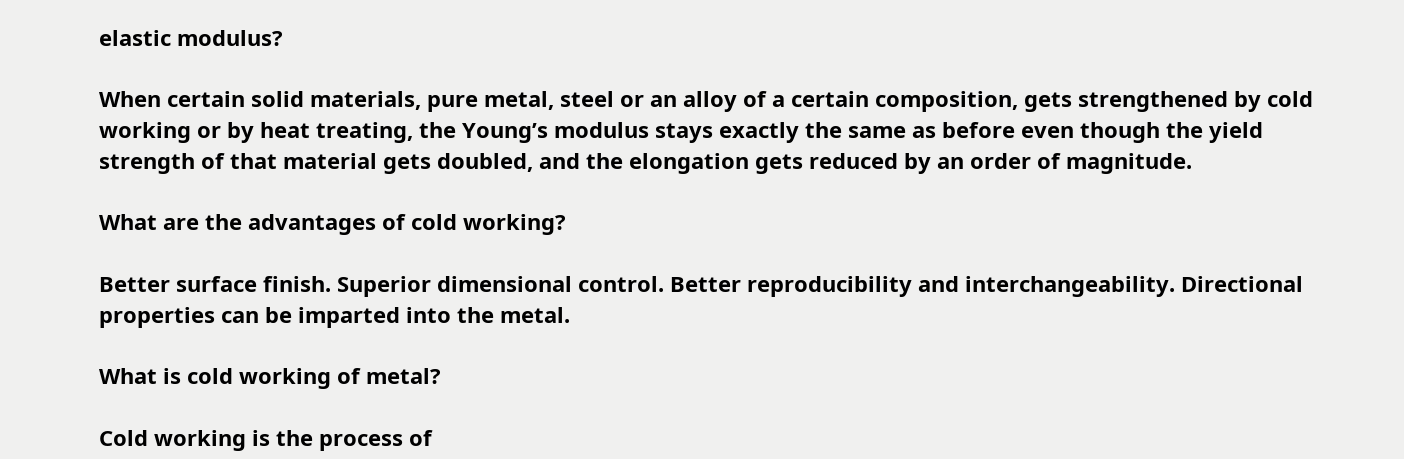elastic modulus?

When certain solid materials, pure metal, steel or an alloy of a certain composition, gets strengthened by cold working or by heat treating, the Young’s modulus stays exactly the same as before even though the yield strength of that material gets doubled, and the elongation gets reduced by an order of magnitude.

What are the advantages of cold working?

Better surface finish. Superior dimensional control. Better reproducibility and interchangeability. Directional properties can be imparted into the metal.

What is cold working of metal?

Cold working is the process of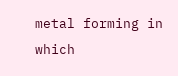metal forming in which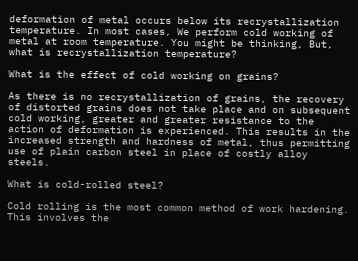deformation of metal occurs below its recrystallization temperature. In most cases, We perform cold working of metal at room temperature. You might be thinking, But, what is recrystallization temperature?

What is the effect of cold working on grains?

As there is no recrystallization of grains, the recovery of distorted grains does not take place and on subsequent cold working, greater and greater resistance to the action of deformation is experienced. This results in the increased strength and hardness of metal, thus permitting use of plain carbon steel in place of costly alloy steels.

What is cold-rolled steel?

Cold rolling is the most common method of work hardening. This involves the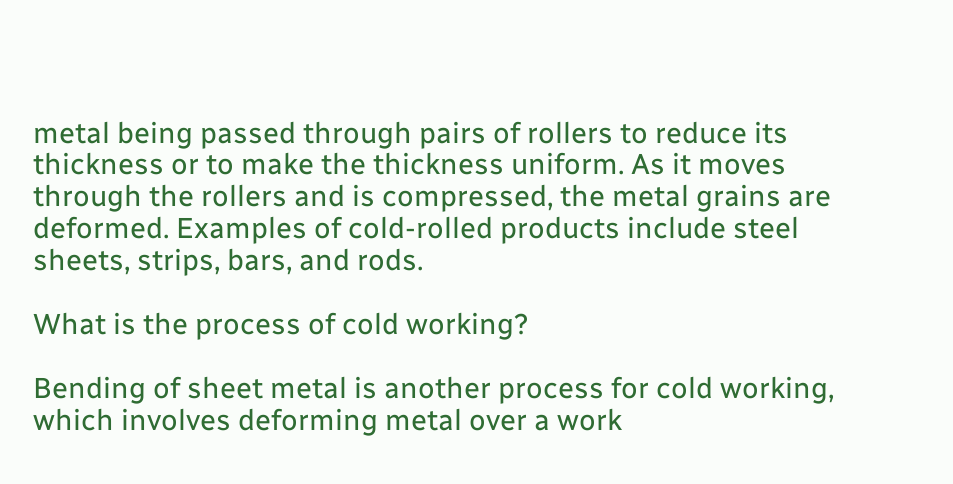metal being passed through pairs of rollers to reduce its thickness or to make the thickness uniform. As it moves through the rollers and is compressed, the metal grains are deformed. Examples of cold-rolled products include steel sheets, strips, bars, and rods.

What is the process of cold working?

Bending of sheet metal is another process for cold working, which involves deforming metal over a work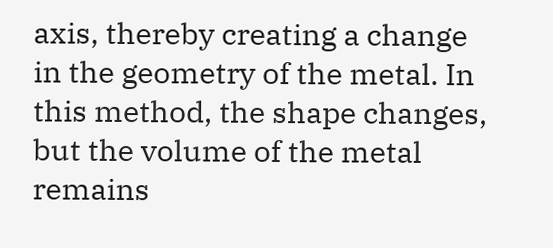axis, thereby creating a change in the geometry of the metal. In this method, the shape changes, but the volume of the metal remains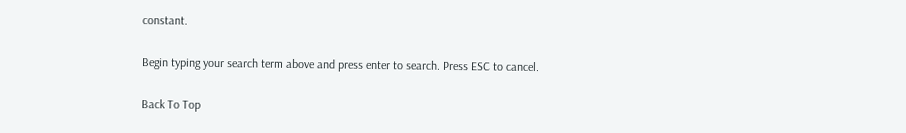constant.

Begin typing your search term above and press enter to search. Press ESC to cancel.

Back To Top